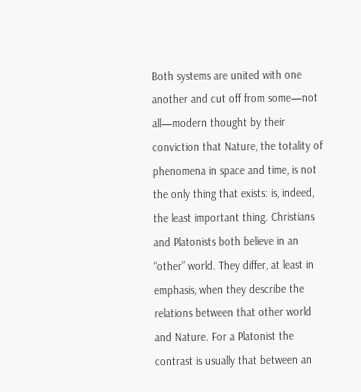Both systems are united with one another and cut off from some—not all—modern thought by their conviction that Nature, the totality of phenomena in space and time, is not the only thing that exists: is, indeed, the least important thing. Christians and Platonists both believe in an “other” world. They differ, at least in emphasis, when they describe the relations between that other world and Nature. For a Platonist the contrast is usually that between an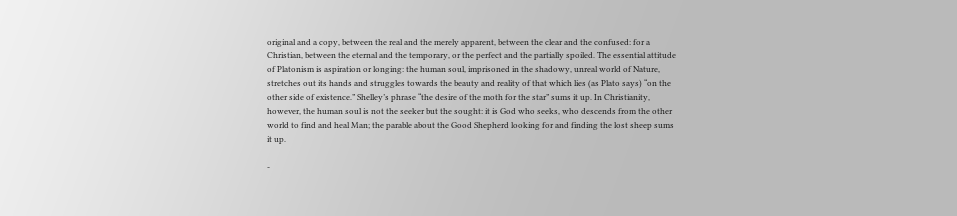original and a copy, between the real and the merely apparent, between the clear and the confused: for a Christian, between the eternal and the temporary, or the perfect and the partially spoiled. The essential attitude of Platonism is aspiration or longing: the human soul, imprisoned in the shadowy, unreal world of Nature, stretches out its hands and struggles towards the beauty and reality of that which lies (as Plato says) “on the other side of existence.” Shelley’s phrase “the desire of the moth for the star” sums it up. In Christianity, however, the human soul is not the seeker but the sought: it is God who seeks, who descends from the other world to find and heal Man; the parable about the Good Shepherd looking for and finding the lost sheep sums it up.

-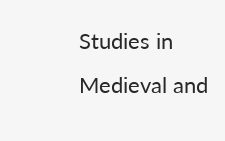Studies in Medieval and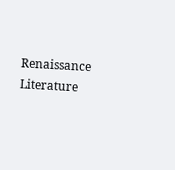Renaissance Literature